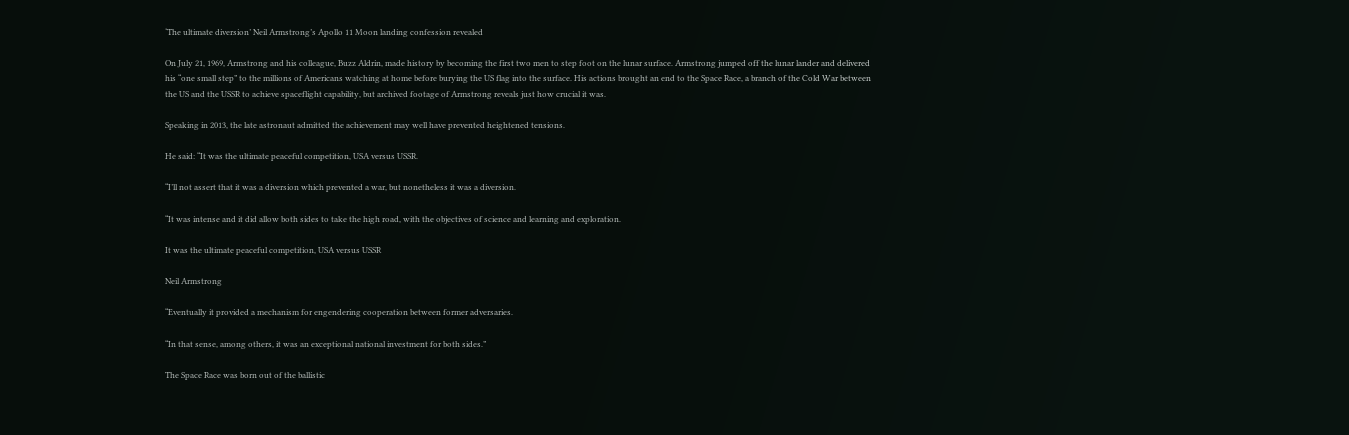‘The ultimate diversion’ Neil Armstrong’s Apollo 11 Moon landing confession revealed

On July 21, 1969, Armstrong and his colleague, Buzz Aldrin, made history by becoming the first two men to step foot on the lunar surface. Armstrong jumped off the lunar lander and delivered his “one small step” to the millions of Americans watching at home before burying the US flag into the surface. His actions brought an end to the Space Race, a branch of the Cold War between the US and the USSR to achieve spaceflight capability, but archived footage of Armstrong reveals just how crucial it was.

Speaking in 2013, the late astronaut admitted the achievement may well have prevented heightened tensions.

He said: “It was the ultimate peaceful competition, USA versus USSR.

“I’ll not assert that it was a diversion which prevented a war, but nonetheless it was a diversion.

“It was intense and it did allow both sides to take the high road, with the objectives of science and learning and exploration.

It was the ultimate peaceful competition, USA versus USSR

Neil Armstrong

“Eventually it provided a mechanism for engendering cooperation between former adversaries.

“In that sense, among others, it was an exceptional national investment for both sides.”

The Space Race was born out of the ballistic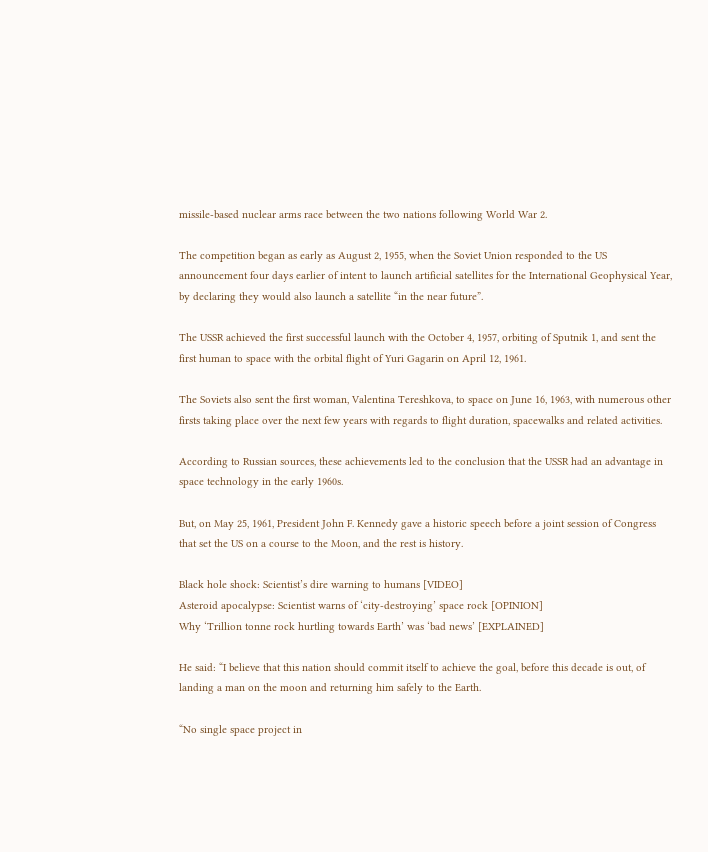missile-based nuclear arms race between the two nations following World War 2.

The competition began as early as August 2, 1955, when the Soviet Union responded to the US announcement four days earlier of intent to launch artificial satellites for the International Geophysical Year, by declaring they would also launch a satellite “in the near future”.

The USSR achieved the first successful launch with the October 4, 1957, orbiting of Sputnik 1, and sent the first human to space with the orbital flight of Yuri Gagarin on April 12, 1961.

The Soviets also sent the first woman, Valentina Tereshkova, to space on June 16, 1963, with numerous other firsts taking place over the next few years with regards to flight duration, spacewalks and related activities.

According to Russian sources, these achievements led to the conclusion that the USSR had an advantage in space technology in the early 1960s.

But, on May 25, 1961, President John F. Kennedy gave a historic speech before a joint session of Congress that set the US on a course to the Moon, and the rest is history.

Black hole shock: Scientist’s dire warning to humans [VIDEO]
Asteroid apocalypse: Scientist warns of ‘city-destroying’ space rock [OPINION]
Why ‘Trillion tonne rock hurtling towards Earth’ was ‘bad news’ [EXPLAINED]

He said: “I believe that this nation should commit itself to achieve the goal, before this decade is out, of landing a man on the moon and returning him safely to the Earth.

“No single space project in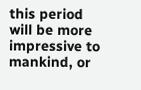this period will be more impressive to mankind, or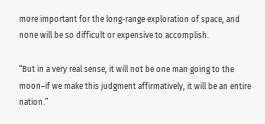more important for the long-range exploration of space, and none will be so difficult or expensive to accomplish.

“But in a very real sense, it will not be one man going to the moon–if we make this judgment affirmatively, it will be an entire nation.”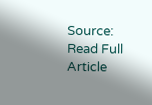Source: Read Full Article